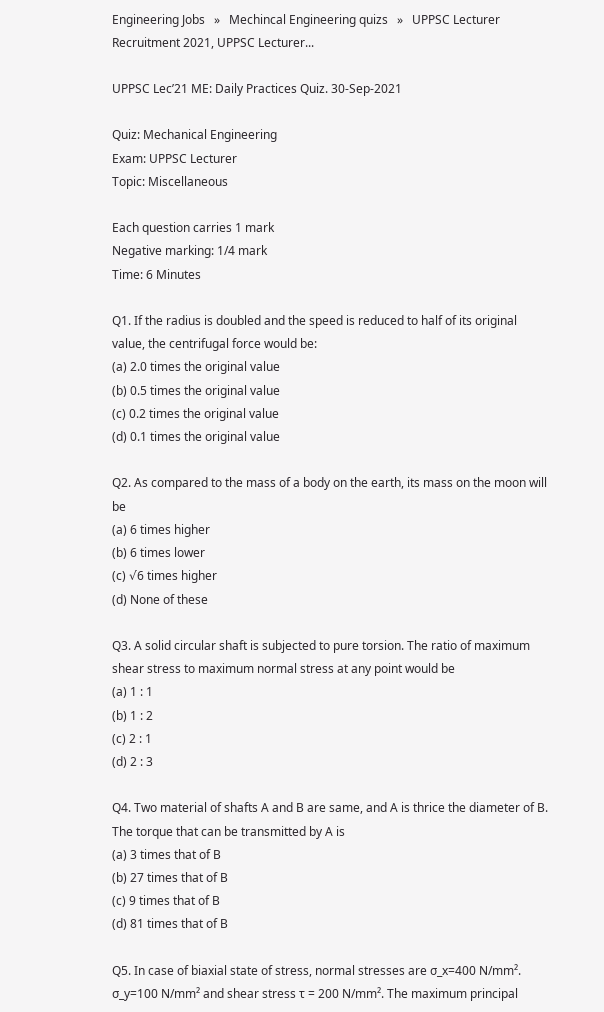Engineering Jobs   »   Mechincal Engineering quizs   »   UPPSC Lecturer Recruitment 2021, UPPSC Lecturer...

UPPSC Lec’21 ME: Daily Practices Quiz. 30-Sep-2021

Quiz: Mechanical Engineering
Exam: UPPSC Lecturer
Topic: Miscellaneous

Each question carries 1 mark
Negative marking: 1/4 mark
Time: 6 Minutes

Q1. If the radius is doubled and the speed is reduced to half of its original value, the centrifugal force would be:
(a) 2.0 times the original value
(b) 0.5 times the original value
(c) 0.2 times the original value
(d) 0.1 times the original value

Q2. As compared to the mass of a body on the earth, its mass on the moon will be
(a) 6 times higher
(b) 6 times lower
(c) √6 times higher
(d) None of these

Q3. A solid circular shaft is subjected to pure torsion. The ratio of maximum shear stress to maximum normal stress at any point would be
(a) 1 : 1
(b) 1 : 2
(c) 2 : 1
(d) 2 : 3

Q4. Two material of shafts A and B are same, and A is thrice the diameter of B. The torque that can be transmitted by A is
(a) 3 times that of B
(b) 27 times that of B
(c) 9 times that of B
(d) 81 times that of B

Q5. In case of biaxial state of stress, normal stresses are σ_x=400 N/mm². σ_y=100 N/mm² and shear stress τ = 200 N/mm². The maximum principal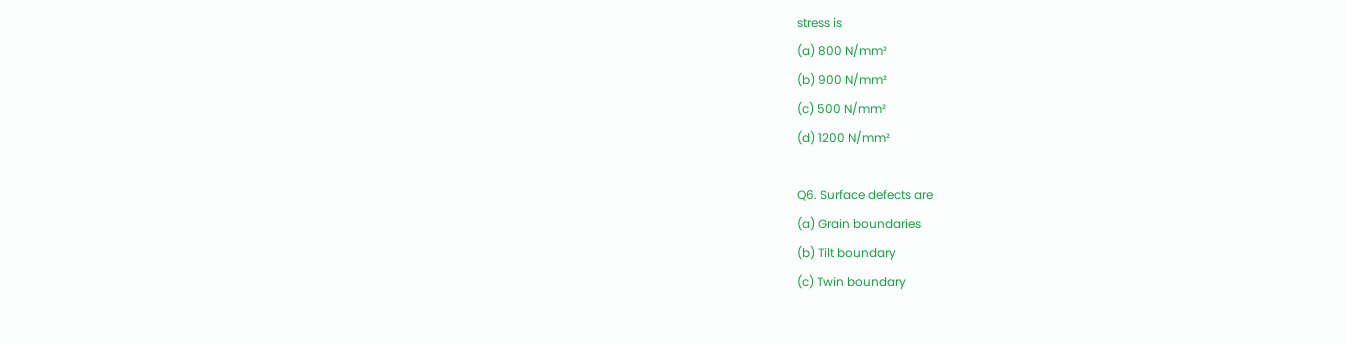stress is
(a) 800 N/mm²
(b) 900 N/mm²
(c) 500 N/mm²
(d) 1200 N/mm²

Q6. Surface defects are
(a) Grain boundaries
(b) Tilt boundary
(c) Twin boundary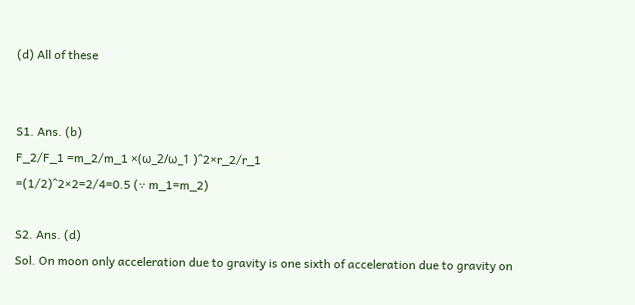(d) All of these


S1. Ans. (b)
F_2/F_1 =m_2/m_1 ×(ω_2/ω_1 )^2×r_2/r_1
=(1/2)^2×2=2/4=0.5 (∵ m_1=m_2)

S2. Ans. (d)
Sol. On moon only acceleration due to gravity is one sixth of acceleration due to gravity on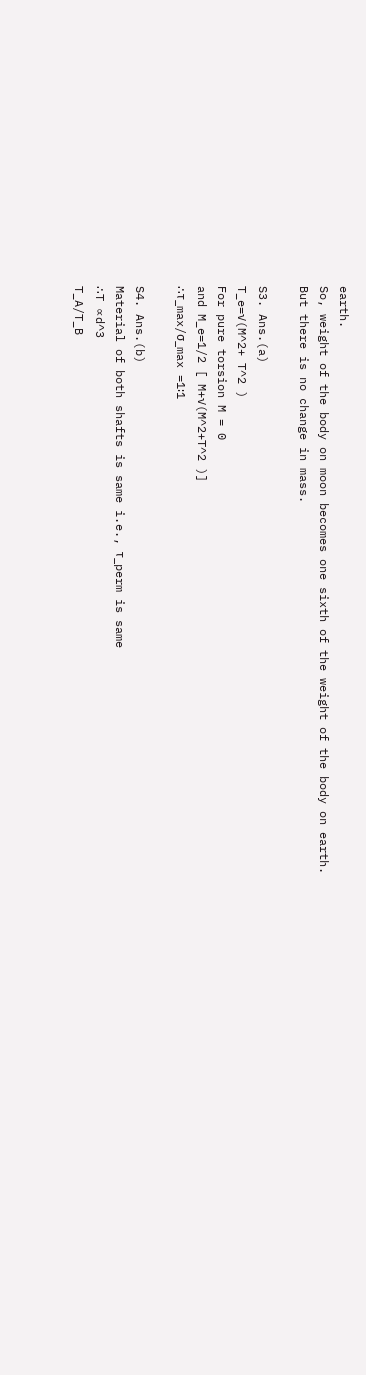earth.
So, weight of the body on moon becomes one sixth of the weight of the body on earth.
But there is no change in mass.

S3. Ans.(a)
T_e=√(M^2+ T^2 )
For pure torsion M = 0
and M_e=1/2 [ M+√(M^2+T^2 )]
∴τ_max/σ_max =1∶1

S4. Ans.(b)
Material of both shafts is same i.e., τ_perm is same
∴T ∝d^3
T_A/T_B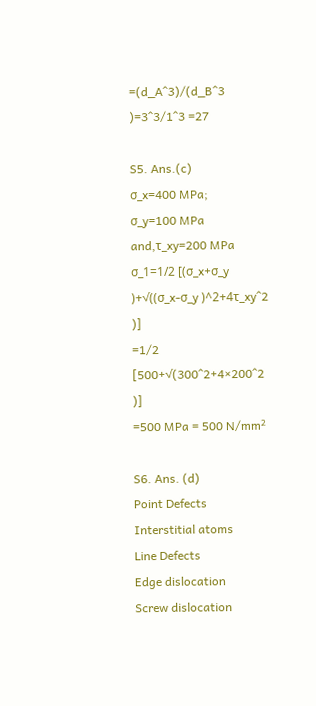=(d_A^3)/(d_B^3 )=3^3/1^3 =27

S5. Ans.(c)
σ_x=400 MPa;
σ_y=100 MPa
and,τ_xy=200 MPa
σ_1=1/2 [(σ_x+σ_y )+√((σ_x-σ_y )^2+4τ_xy^2 )]
=1/2 [500+√(300^2+4×200^2 )]
=500 MPa = 500 N/mm²

S6. Ans. (d)
Point Defects
Interstitial atoms
Line Defects
Edge dislocation
Screw dislocation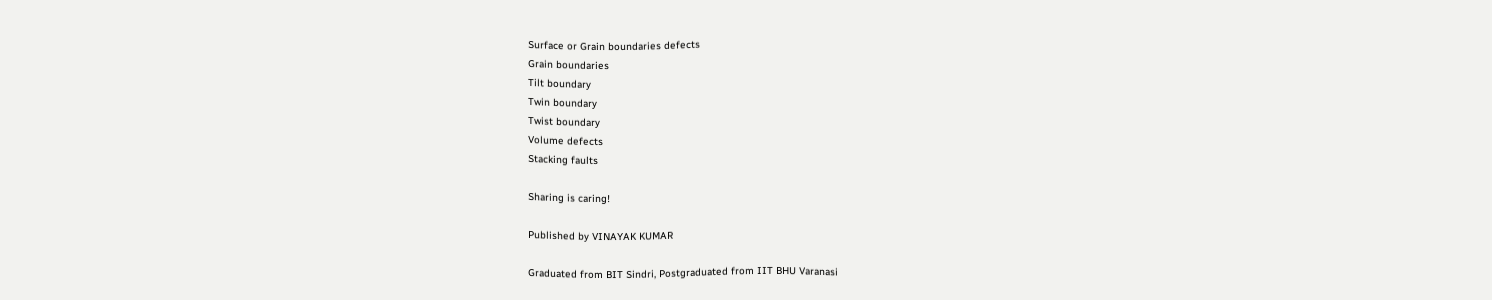Surface or Grain boundaries defects
Grain boundaries
Tilt boundary
Twin boundary
Twist boundary
Volume defects
Stacking faults

Sharing is caring!

Published by VINAYAK KUMAR

Graduated from BIT Sindri, Postgraduated from IIT BHU Varanasi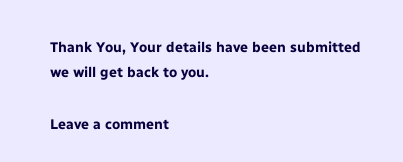Thank You, Your details have been submitted we will get back to you.

Leave a comment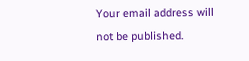Your email address will not be published.